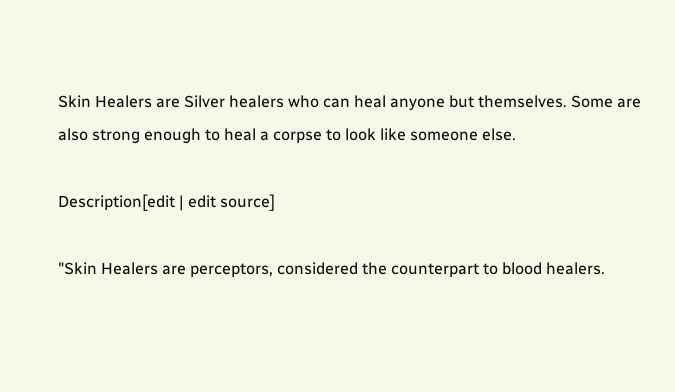Skin Healers are Silver healers who can heal anyone but themselves. Some are also strong enough to heal a corpse to look like someone else.

Description[edit | edit source]

"Skin Healers are perceptors, considered the counterpart to blood healers.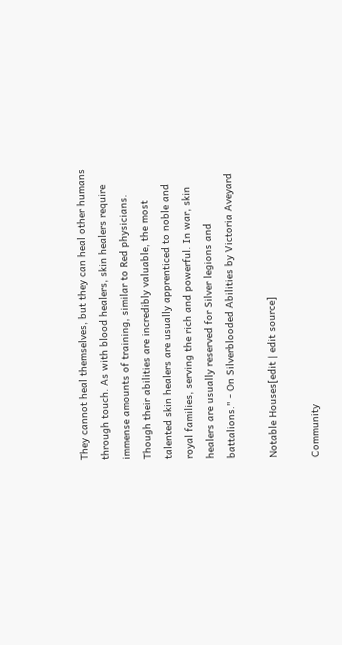They cannot heal themselves, but they can heal other humans through touch. As with blood healers, skin healers require immense amounts of training, similar to Red physicians. Though their abilities are incredibly valuable, the most talented skin healers are usually apprenticed to noble and royal families, serving the rich and powerful. In war, skin healers are usually reserved for Silver legions and battalions." - On Silverblooded Abilities by Victoria Aveyard

Notable Houses[edit | edit source]

Community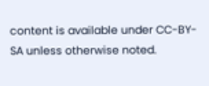content is available under CC-BY-SA unless otherwise noted.